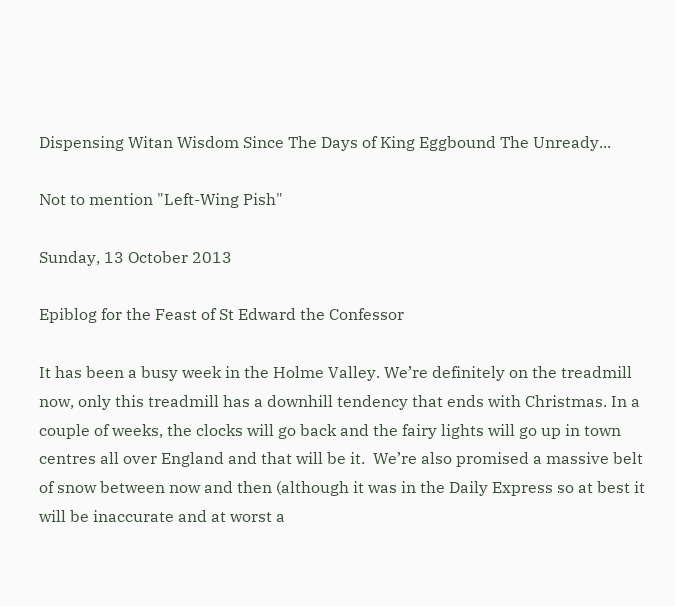Dispensing Witan Wisdom Since The Days of King Eggbound The Unready...

Not to mention "Left-Wing Pish"

Sunday, 13 October 2013

Epiblog for the Feast of St Edward the Confessor

It has been a busy week in the Holme Valley. We’re definitely on the treadmill now, only this treadmill has a downhill tendency that ends with Christmas. In a couple of weeks, the clocks will go back and the fairy lights will go up in town centres all over England and that will be it.  We’re also promised a massive belt of snow between now and then (although it was in the Daily Express so at best it will be inaccurate and at worst a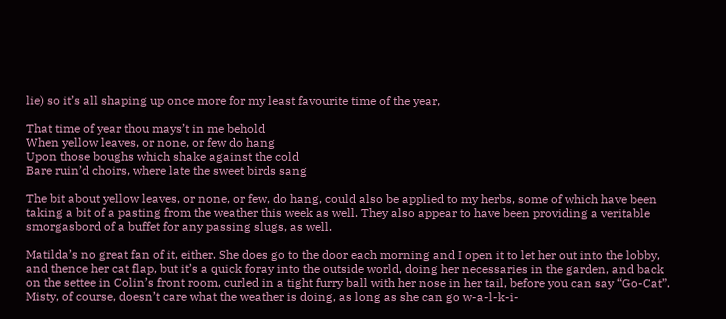lie) so it’s all shaping up once more for my least favourite time of the year,

That time of year thou mays’t in me behold
When yellow leaves, or none, or few do hang
Upon those boughs which shake against the cold
Bare ruin’d choirs, where late the sweet birds sang

The bit about yellow leaves, or none, or few, do hang, could also be applied to my herbs, some of which have been taking a bit of a pasting from the weather this week as well. They also appear to have been providing a veritable smorgasbord of a buffet for any passing slugs, as well.

Matilda’s no great fan of it, either. She does go to the door each morning and I open it to let her out into the lobby, and thence her cat flap, but it’s a quick foray into the outside world, doing her necessaries in the garden, and back on the settee in Colin’s front room, curled in a tight furry ball with her nose in her tail, before you can say “Go-Cat”.  Misty, of course, doesn’t care what the weather is doing, as long as she can go w-a-l-k-i-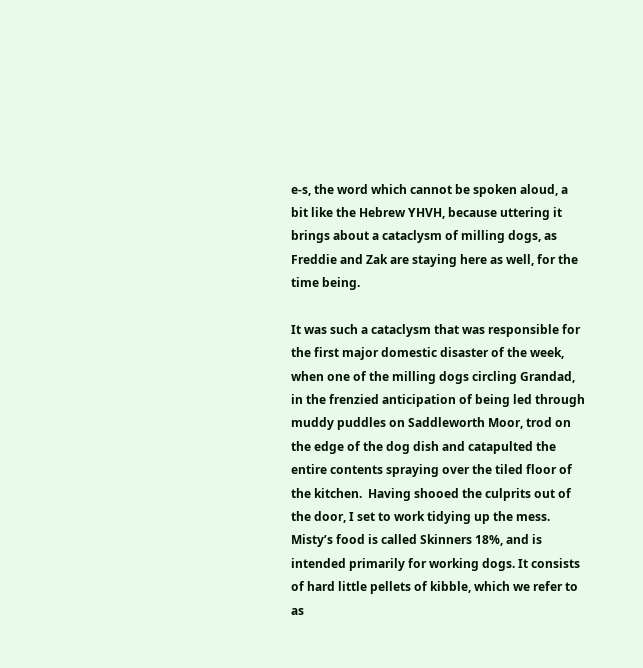e-s, the word which cannot be spoken aloud, a bit like the Hebrew YHVH, because uttering it brings about a cataclysm of milling dogs, as Freddie and Zak are staying here as well, for the time being.

It was such a cataclysm that was responsible for the first major domestic disaster of the week, when one of the milling dogs circling Grandad, in the frenzied anticipation of being led through muddy puddles on Saddleworth Moor, trod on the edge of the dog dish and catapulted the entire contents spraying over the tiled floor of the kitchen.  Having shooed the culprits out of the door, I set to work tidying up the mess. Misty’s food is called Skinners 18%, and is intended primarily for working dogs. It consists of hard little pellets of kibble, which we refer to as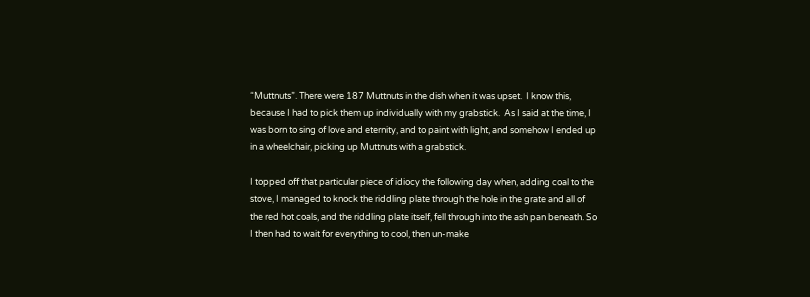“Muttnuts”. There were 187 Muttnuts in the dish when it was upset.  I know this, because I had to pick them up individually with my grabstick.  As I said at the time, I was born to sing of love and eternity, and to paint with light, and somehow I ended up in a wheelchair, picking up Muttnuts with a grabstick.

I topped off that particular piece of idiocy the following day when, adding coal to the stove, I managed to knock the riddling plate through the hole in the grate and all of the red hot coals, and the riddling plate itself, fell through into the ash pan beneath. So I then had to wait for everything to cool, then un-make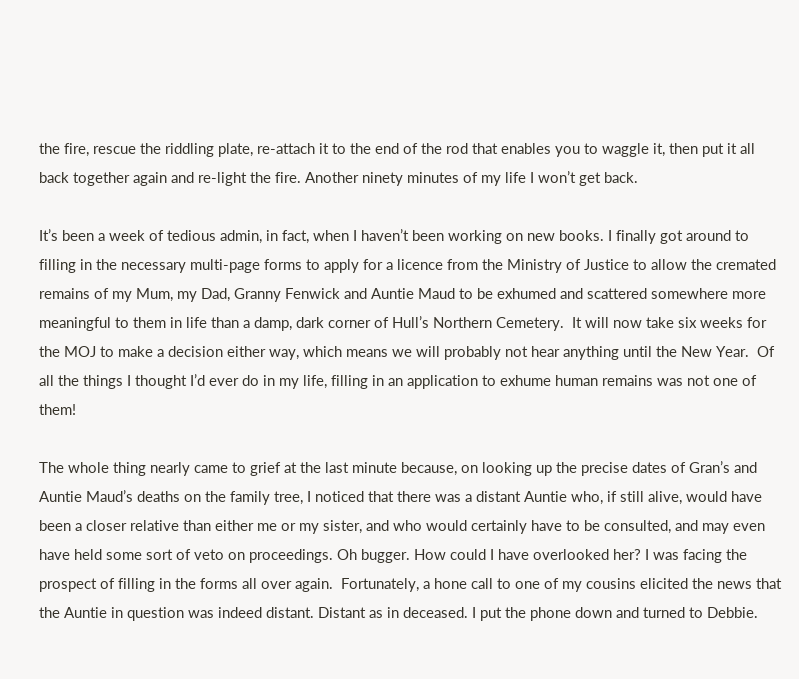the fire, rescue the riddling plate, re-attach it to the end of the rod that enables you to waggle it, then put it all back together again and re-light the fire. Another ninety minutes of my life I won’t get back.

It’s been a week of tedious admin, in fact, when I haven’t been working on new books. I finally got around to filling in the necessary multi-page forms to apply for a licence from the Ministry of Justice to allow the cremated remains of my Mum, my Dad, Granny Fenwick and Auntie Maud to be exhumed and scattered somewhere more meaningful to them in life than a damp, dark corner of Hull’s Northern Cemetery.  It will now take six weeks for the MOJ to make a decision either way, which means we will probably not hear anything until the New Year.  Of all the things I thought I’d ever do in my life, filling in an application to exhume human remains was not one of them!

The whole thing nearly came to grief at the last minute because, on looking up the precise dates of Gran’s and Auntie Maud’s deaths on the family tree, I noticed that there was a distant Auntie who, if still alive, would have been a closer relative than either me or my sister, and who would certainly have to be consulted, and may even have held some sort of veto on proceedings. Oh bugger. How could I have overlooked her? I was facing the prospect of filling in the forms all over again.  Fortunately, a hone call to one of my cousins elicited the news that the Auntie in question was indeed distant. Distant as in deceased. I put the phone down and turned to Debbie.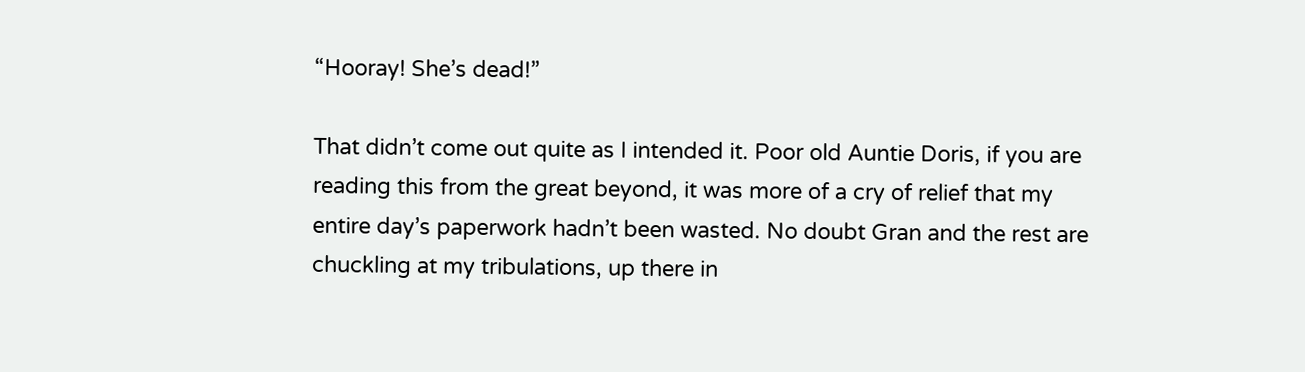“Hooray! She’s dead!”

That didn’t come out quite as I intended it. Poor old Auntie Doris, if you are reading this from the great beyond, it was more of a cry of relief that my entire day’s paperwork hadn’t been wasted. No doubt Gran and the rest are chuckling at my tribulations, up there in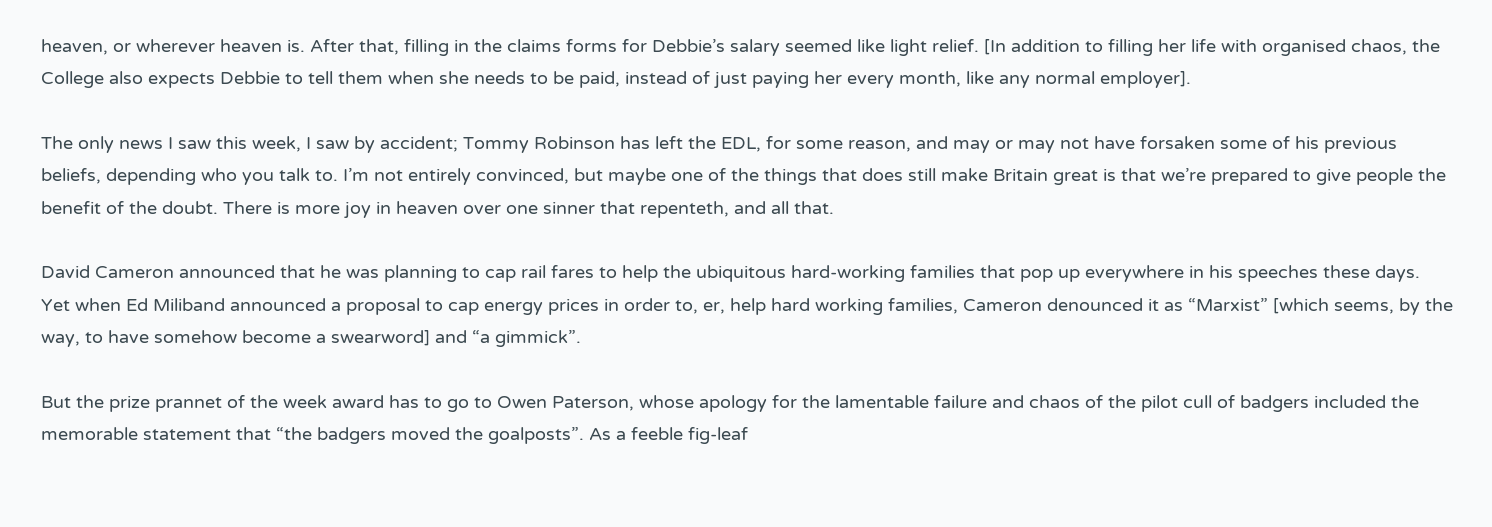heaven, or wherever heaven is. After that, filling in the claims forms for Debbie’s salary seemed like light relief. [In addition to filling her life with organised chaos, the College also expects Debbie to tell them when she needs to be paid, instead of just paying her every month, like any normal employer].

The only news I saw this week, I saw by accident; Tommy Robinson has left the EDL, for some reason, and may or may not have forsaken some of his previous beliefs, depending who you talk to. I’m not entirely convinced, but maybe one of the things that does still make Britain great is that we’re prepared to give people the benefit of the doubt. There is more joy in heaven over one sinner that repenteth, and all that.

David Cameron announced that he was planning to cap rail fares to help the ubiquitous hard-working families that pop up everywhere in his speeches these days.  Yet when Ed Miliband announced a proposal to cap energy prices in order to, er, help hard working families, Cameron denounced it as “Marxist” [which seems, by the way, to have somehow become a swearword] and “a gimmick”.

But the prize prannet of the week award has to go to Owen Paterson, whose apology for the lamentable failure and chaos of the pilot cull of badgers included the memorable statement that “the badgers moved the goalposts”. As a feeble fig-leaf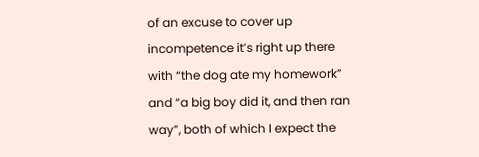of an excuse to cover up incompetence it’s right up there with “the dog ate my homework” and “a big boy did it, and then ran way”, both of which I expect the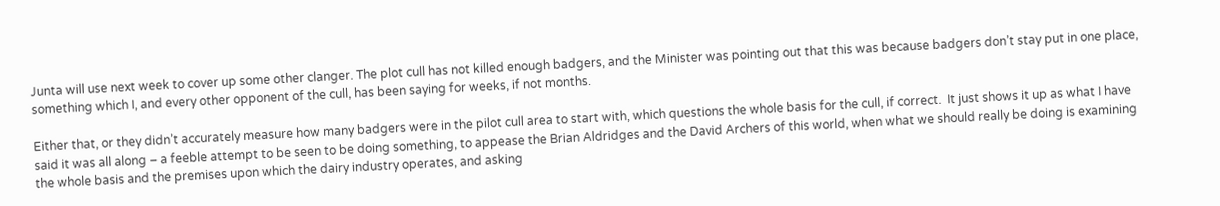Junta will use next week to cover up some other clanger. The plot cull has not killed enough badgers, and the Minister was pointing out that this was because badgers don’t stay put in one place, something which I, and every other opponent of the cull, has been saying for weeks, if not months.

Either that, or they didn’t accurately measure how many badgers were in the pilot cull area to start with, which questions the whole basis for the cull, if correct.  It just shows it up as what I have said it was all along – a feeble attempt to be seen to be doing something, to appease the Brian Aldridges and the David Archers of this world, when what we should really be doing is examining the whole basis and the premises upon which the dairy industry operates, and asking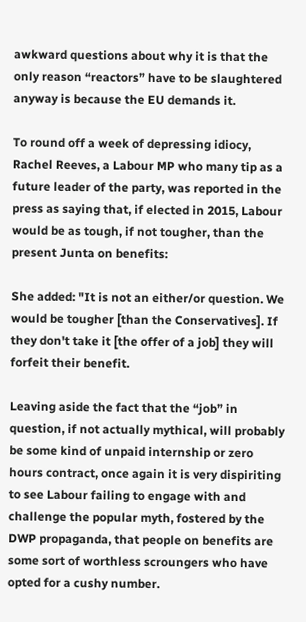awkward questions about why it is that the only reason “reactors” have to be slaughtered anyway is because the EU demands it.

To round off a week of depressing idiocy, Rachel Reeves, a Labour MP who many tip as a future leader of the party, was reported in the press as saying that, if elected in 2015, Labour would be as tough, if not tougher, than the present Junta on benefits:

She added: "It is not an either/or question. We would be tougher [than the Conservatives]. If they don't take it [the offer of a job] they will forfeit their benefit.

Leaving aside the fact that the “job” in question, if not actually mythical, will probably be some kind of unpaid internship or zero hours contract, once again it is very dispiriting to see Labour failing to engage with and challenge the popular myth, fostered by the DWP propaganda, that people on benefits are some sort of worthless scroungers who have opted for a cushy number.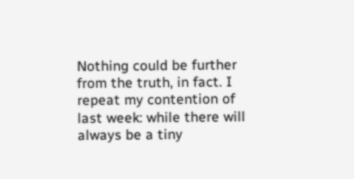Nothing could be further from the truth, in fact. I repeat my contention of last week: while there will always be a tiny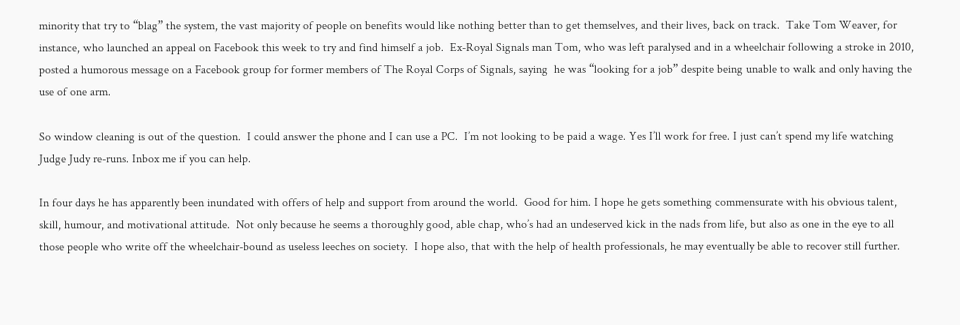minority that try to “blag” the system, the vast majority of people on benefits would like nothing better than to get themselves, and their lives, back on track.  Take Tom Weaver, for instance, who launched an appeal on Facebook this week to try and find himself a job.  Ex-Royal Signals man Tom, who was left paralysed and in a wheelchair following a stroke in 2010, posted a humorous message on a Facebook group for former members of The Royal Corps of Signals, saying  he was “looking for a job” despite being unable to walk and only having the use of one arm.

So window cleaning is out of the question.  I could answer the phone and I can use a PC.  I’m not looking to be paid a wage. Yes I’ll work for free. I just can’t spend my life watching Judge Judy re-runs. Inbox me if you can help.

In four days he has apparently been inundated with offers of help and support from around the world.  Good for him. I hope he gets something commensurate with his obvious talent, skill, humour, and motivational attitude.  Not only because he seems a thoroughly good, able chap, who’s had an undeserved kick in the nads from life, but also as one in the eye to all those people who write off the wheelchair-bound as useless leeches on society.  I hope also, that with the help of health professionals, he may eventually be able to recover still further.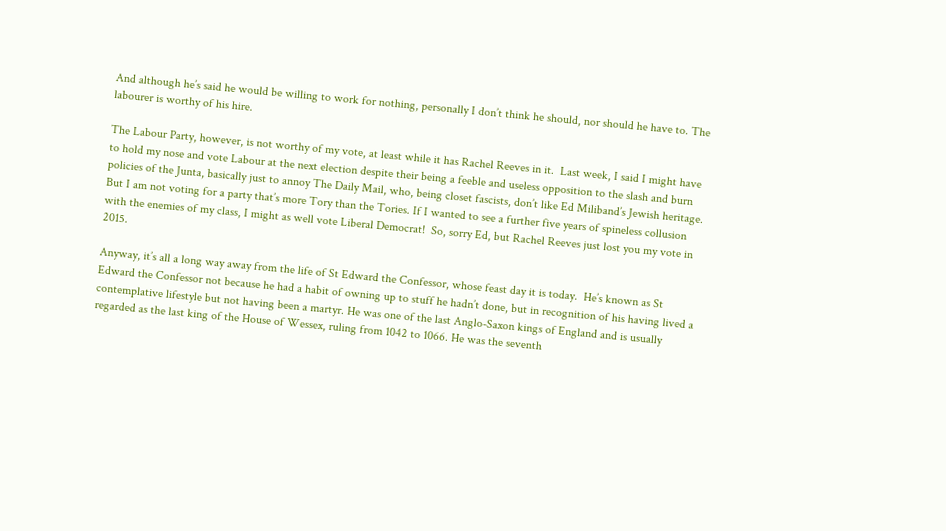And although he’s said he would be willing to work for nothing, personally I don’t think he should, nor should he have to. The labourer is worthy of his hire.

The Labour Party, however, is not worthy of my vote, at least while it has Rachel Reeves in it.  Last week, I said I might have to hold my nose and vote Labour at the next election despite their being a feeble and useless opposition to the slash and burn policies of the Junta, basically just to annoy The Daily Mail, who, being closet fascists, don’t like Ed Miliband’s Jewish heritage.  But I am not voting for a party that’s more Tory than the Tories. If I wanted to see a further five years of spineless collusion with the enemies of my class, I might as well vote Liberal Democrat!  So, sorry Ed, but Rachel Reeves just lost you my vote in 2015.

Anyway, it’s all a long way away from the life of St Edward the Confessor, whose feast day it is today.  He’s known as St Edward the Confessor not because he had a habit of owning up to stuff he hadn’t done, but in recognition of his having lived a contemplative lifestyle but not having been a martyr. He was one of the last Anglo-Saxon kings of England and is usually regarded as the last king of the House of Wessex, ruling from 1042 to 1066. He was the seventh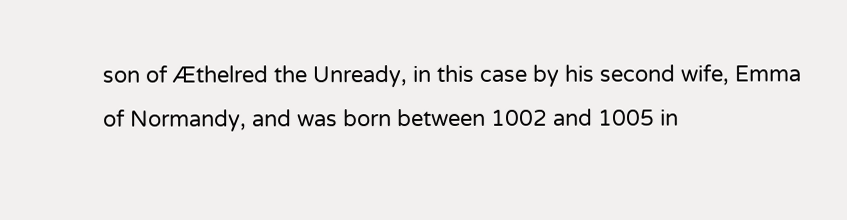son of Æthelred the Unready, in this case by his second wife, Emma of Normandy, and was born between 1002 and 1005 in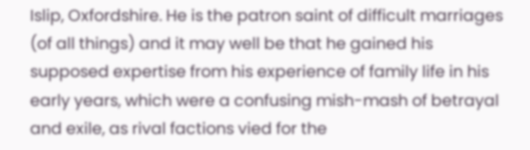Islip, Oxfordshire. He is the patron saint of difficult marriages (of all things) and it may well be that he gained his supposed expertise from his experience of family life in his early years, which were a confusing mish-mash of betrayal and exile, as rival factions vied for the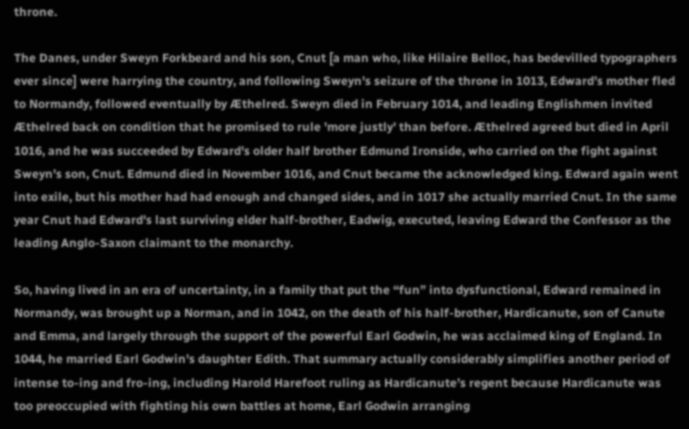throne.

The Danes, under Sweyn Forkbeard and his son, Cnut [a man who, like Hilaire Belloc, has bedevilled typographers ever since] were harrying the country, and following Sweyn's seizure of the throne in 1013, Edward’s mother fled to Normandy, followed eventually by Æthelred. Sweyn died in February 1014, and leading Englishmen invited Æthelred back on condition that he promised to rule 'more justly' than before. Æthelred agreed but died in April 1016, and he was succeeded by Edward's older half brother Edmund Ironside, who carried on the fight against Sweyn's son, Cnut. Edmund died in November 1016, and Cnut became the acknowledged king. Edward again went into exile, but his mother had had enough and changed sides, and in 1017 she actually married Cnut. In the same year Cnut had Edward's last surviving elder half-brother, Eadwig, executed, leaving Edward the Confessor as the leading Anglo-Saxon claimant to the monarchy.

So, having lived in an era of uncertainty, in a family that put the “fun” into dysfunctional, Edward remained in Normandy, was brought up a Norman, and in 1042, on the death of his half-brother, Hardicanute, son of Canute and Emma, and largely through the support of the powerful Earl Godwin, he was acclaimed king of England. In 1044, he married Earl Godwin's daughter Edith. That summary actually considerably simplifies another period of intense to-ing and fro-ing, including Harold Harefoot ruling as Hardicanute’s regent because Hardicanute was too preoccupied with fighting his own battles at home, Earl Godwin arranging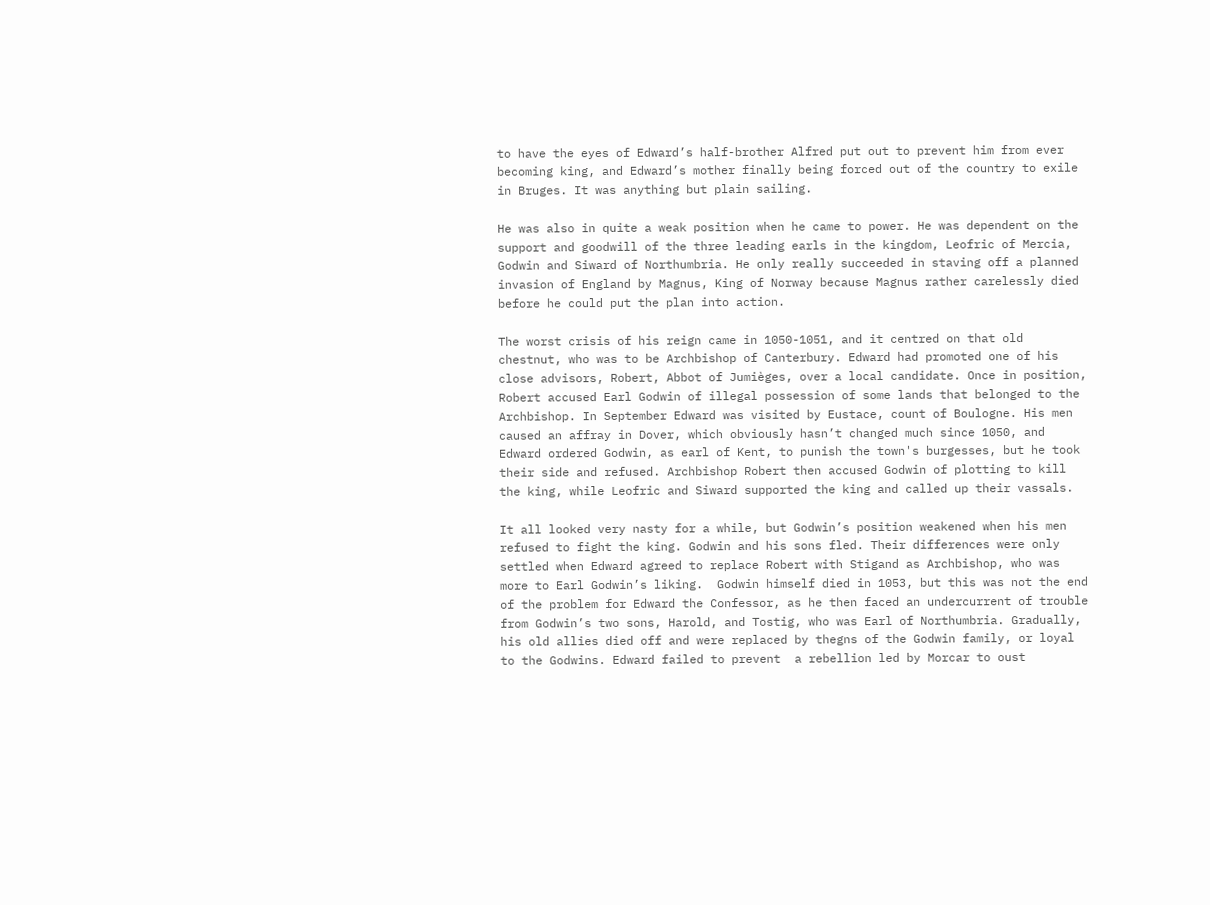to have the eyes of Edward’s half-brother Alfred put out to prevent him from ever becoming king, and Edward’s mother finally being forced out of the country to exile in Bruges. It was anything but plain sailing.

He was also in quite a weak position when he came to power. He was dependent on the support and goodwill of the three leading earls in the kingdom, Leofric of Mercia, Godwin and Siward of Northumbria. He only really succeeded in staving off a planned invasion of England by Magnus, King of Norway because Magnus rather carelessly died before he could put the plan into action.

The worst crisis of his reign came in 1050-1051, and it centred on that old chestnut, who was to be Archbishop of Canterbury. Edward had promoted one of his close advisors, Robert, Abbot of Jumièges, over a local candidate. Once in position, Robert accused Earl Godwin of illegal possession of some lands that belonged to the Archbishop. In September Edward was visited by Eustace, count of Boulogne. His men caused an affray in Dover, which obviously hasn’t changed much since 1050, and Edward ordered Godwin, as earl of Kent, to punish the town's burgesses, but he took their side and refused. Archbishop Robert then accused Godwin of plotting to kill the king, while Leofric and Siward supported the king and called up their vassals.

It all looked very nasty for a while, but Godwin’s position weakened when his men refused to fight the king. Godwin and his sons fled. Their differences were only settled when Edward agreed to replace Robert with Stigand as Archbishop, who was more to Earl Godwin’s liking.  Godwin himself died in 1053, but this was not the end of the problem for Edward the Confessor, as he then faced an undercurrent of trouble from Godwin’s two sons, Harold, and Tostig, who was Earl of Northumbria. Gradually, his old allies died off and were replaced by thegns of the Godwin family, or loyal to the Godwins. Edward failed to prevent  a rebellion led by Morcar to oust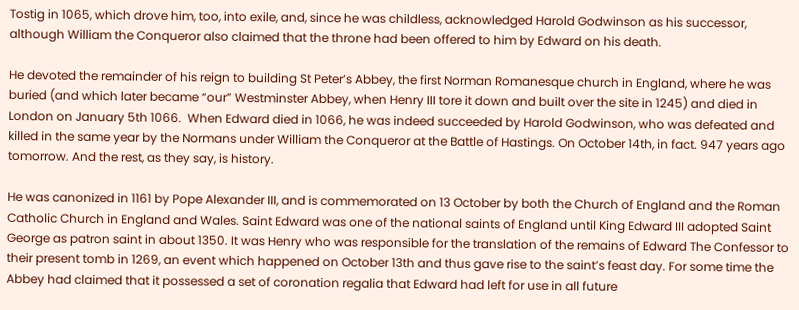Tostig in 1065, which drove him, too, into exile, and, since he was childless, acknowledged Harold Godwinson as his successor, although William the Conqueror also claimed that the throne had been offered to him by Edward on his death.

He devoted the remainder of his reign to building St Peter’s Abbey, the first Norman Romanesque church in England, where he was buried (and which later became “our” Westminster Abbey, when Henry III tore it down and built over the site in 1245) and died in London on January 5th 1066.  When Edward died in 1066, he was indeed succeeded by Harold Godwinson, who was defeated and killed in the same year by the Normans under William the Conqueror at the Battle of Hastings. On October 14th, in fact. 947 years ago tomorrow. And the rest, as they say, is history.

He was canonized in 1161 by Pope Alexander III, and is commemorated on 13 October by both the Church of England and the Roman Catholic Church in England and Wales. Saint Edward was one of the national saints of England until King Edward III adopted Saint George as patron saint in about 1350. It was Henry who was responsible for the translation of the remains of Edward The Confessor to their present tomb in 1269, an event which happened on October 13th and thus gave rise to the saint’s feast day. For some time the Abbey had claimed that it possessed a set of coronation regalia that Edward had left for use in all future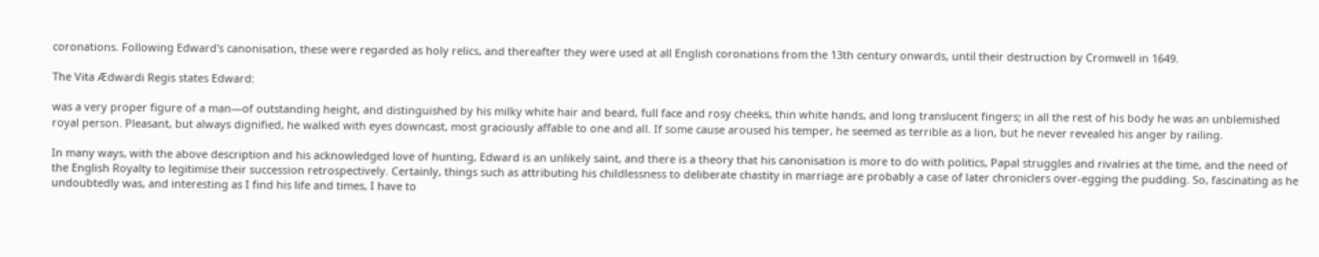coronations. Following Edward's canonisation, these were regarded as holy relics, and thereafter they were used at all English coronations from the 13th century onwards, until their destruction by Cromwell in 1649.

The Vita Ædwardi Regis states Edward:

was a very proper figure of a man—of outstanding height, and distinguished by his milky white hair and beard, full face and rosy cheeks, thin white hands, and long translucent fingers; in all the rest of his body he was an unblemished royal person. Pleasant, but always dignified, he walked with eyes downcast, most graciously affable to one and all. If some cause aroused his temper, he seemed as terrible as a lion, but he never revealed his anger by railing.

In many ways, with the above description and his acknowledged love of hunting, Edward is an unlikely saint, and there is a theory that his canonisation is more to do with politics, Papal struggles and rivalries at the time, and the need of the English Royalty to legitimise their succession retrospectively. Certainly, things such as attributing his childlessness to deliberate chastity in marriage are probably a case of later chroniclers over-egging the pudding. So, fascinating as he undoubtedly was, and interesting as I find his life and times, I have to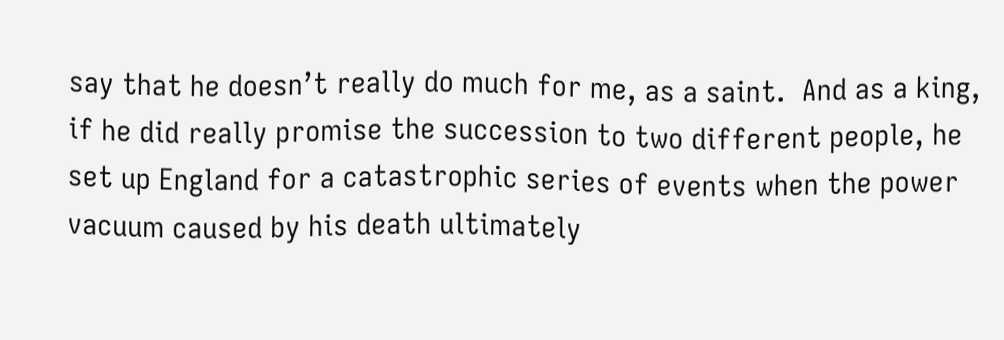say that he doesn’t really do much for me, as a saint.  And as a king, if he did really promise the succession to two different people, he set up England for a catastrophic series of events when the power vacuum caused by his death ultimately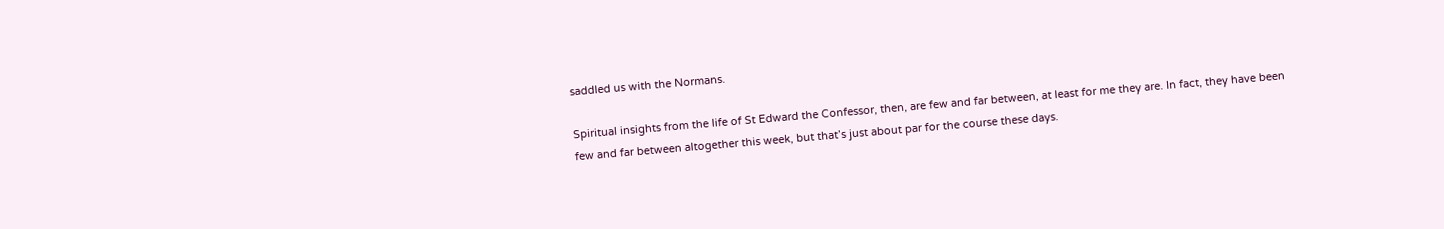saddled us with the Normans.

Spiritual insights from the life of St Edward the Confessor, then, are few and far between, at least for me they are. In fact, they have been few and far between altogether this week, but that’s just about par for the course these days.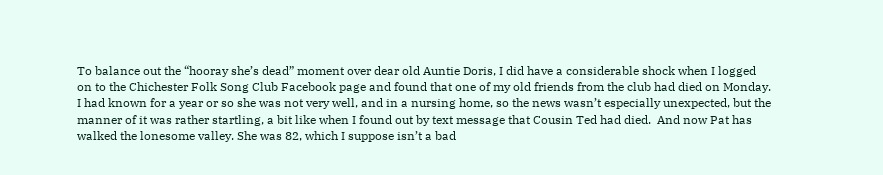To balance out the “hooray she’s dead” moment over dear old Auntie Doris, I did have a considerable shock when I logged on to the Chichester Folk Song Club Facebook page and found that one of my old friends from the club had died on Monday. I had known for a year or so she was not very well, and in a nursing home, so the news wasn’t especially unexpected, but the manner of it was rather startling, a bit like when I found out by text message that Cousin Ted had died.  And now Pat has walked the lonesome valley. She was 82, which I suppose isn’t a bad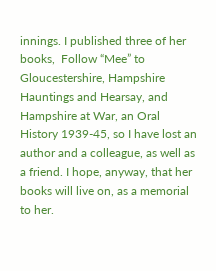innings. I published three of her books,  Follow “Mee” to Gloucestershire, Hampshire Hauntings and Hearsay, and Hampshire at War, an Oral History 1939-45, so I have lost an author and a colleague, as well as a friend. I hope, anyway, that her books will live on, as a memorial to her.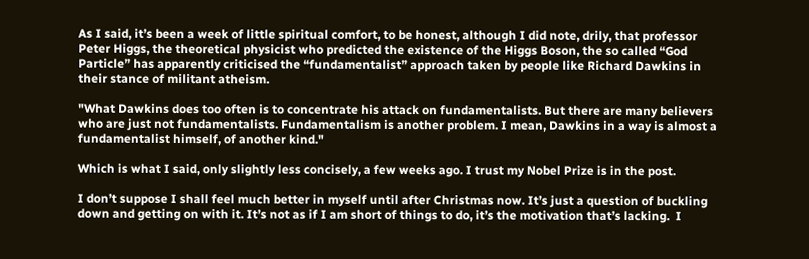As I said, it’s been a week of little spiritual comfort, to be honest, although I did note, drily, that professor Peter Higgs, the theoretical physicist who predicted the existence of the Higgs Boson, the so called “God Particle” has apparently criticised the “fundamentalist” approach taken by people like Richard Dawkins in their stance of militant atheism.

"What Dawkins does too often is to concentrate his attack on fundamentalists. But there are many believers who are just not fundamentalists. Fundamentalism is another problem. I mean, Dawkins in a way is almost a fundamentalist himself, of another kind."

Which is what I said, only slightly less concisely, a few weeks ago. I trust my Nobel Prize is in the post.

I don’t suppose I shall feel much better in myself until after Christmas now. It’s just a question of buckling down and getting on with it. It’s not as if I am short of things to do, it’s the motivation that’s lacking.  I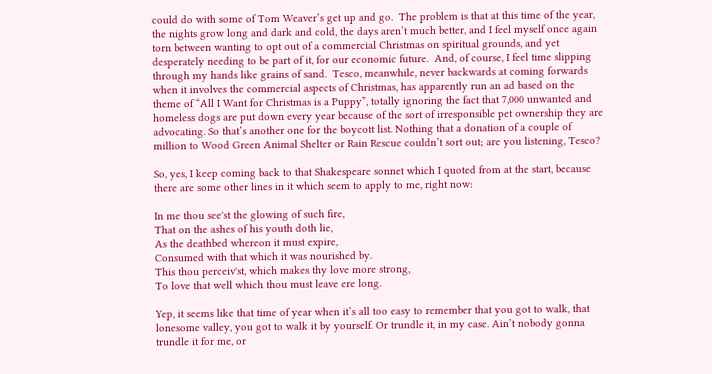could do with some of Tom Weaver’s get up and go.  The problem is that at this time of the year, the nights grow long and dark and cold, the days aren’t much better, and I feel myself once again torn between wanting to opt out of a commercial Christmas on spiritual grounds, and yet  desperately needing to be part of it, for our economic future.  And, of course, I feel time slipping through my hands like grains of sand.  Tesco, meanwhile, never backwards at coming forwards when it involves the commercial aspects of Christmas, has apparently run an ad based on the theme of “All I Want for Christmas is a Puppy”, totally ignoring the fact that 7,000 unwanted and homeless dogs are put down every year because of the sort of irresponsible pet ownership they are advocating. So that’s another one for the boycott list. Nothing that a donation of a couple of million to Wood Green Animal Shelter or Rain Rescue couldn’t sort out; are you listening, Tesco?

So, yes, I keep coming back to that Shakespeare sonnet which I quoted from at the start, because there are some other lines in it which seem to apply to me, right now:

In me thou see'st the glowing of such fire,
That on the ashes of his youth doth lie,
As the deathbed whereon it must expire,
Consumed with that which it was nourished by.
This thou perceiv'st, which makes thy love more strong,
To love that well which thou must leave ere long.

Yep, it seems like that time of year when it’s all too easy to remember that you got to walk, that lonesome valley, you got to walk it by yourself. Or trundle it, in my case. Ain’t nobody gonna trundle it for me, or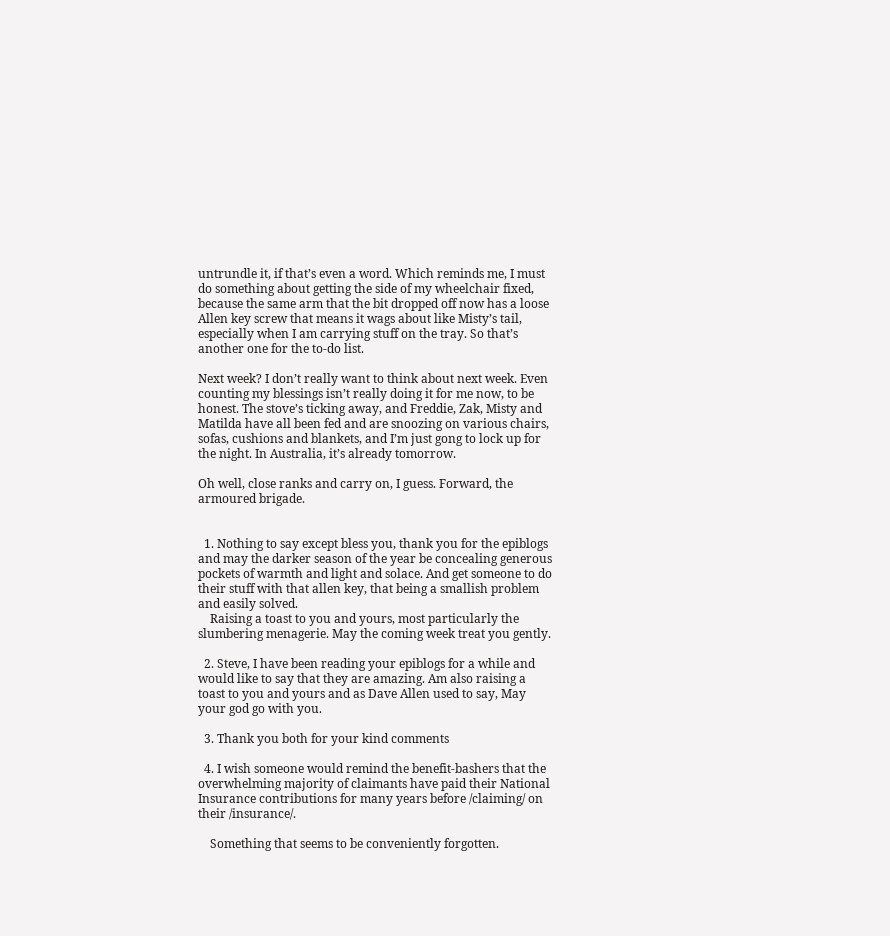untrundle it, if that’s even a word. Which reminds me, I must do something about getting the side of my wheelchair fixed, because the same arm that the bit dropped off now has a loose Allen key screw that means it wags about like Misty’s tail, especially when I am carrying stuff on the tray. So that’s another one for the to-do list.

Next week? I don’t really want to think about next week. Even counting my blessings isn’t really doing it for me now, to be honest. The stove’s ticking away, and Freddie, Zak, Misty and Matilda have all been fed and are snoozing on various chairs, sofas, cushions and blankets, and I’m just gong to lock up for the night. In Australia, it’s already tomorrow.

Oh well, close ranks and carry on, I guess. Forward, the armoured brigade.


  1. Nothing to say except bless you, thank you for the epiblogs and may the darker season of the year be concealing generous pockets of warmth and light and solace. And get someone to do their stuff with that allen key, that being a smallish problem and easily solved.
    Raising a toast to you and yours, most particularly the slumbering menagerie. May the coming week treat you gently.

  2. Steve, I have been reading your epiblogs for a while and would like to say that they are amazing. Am also raising a toast to you and yours and as Dave Allen used to say, May your god go with you.

  3. Thank you both for your kind comments

  4. I wish someone would remind the benefit-bashers that the overwhelming majority of claimants have paid their National Insurance contributions for many years before /claiming/ on their /insurance/.

    Something that seems to be conveniently forgotten.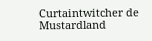Curtaintwitcher de Mustardland